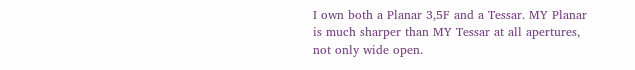I own both a Planar 3,5F and a Tessar. MY Planar is much sharper than MY Tessar at all apertures, not only wide open.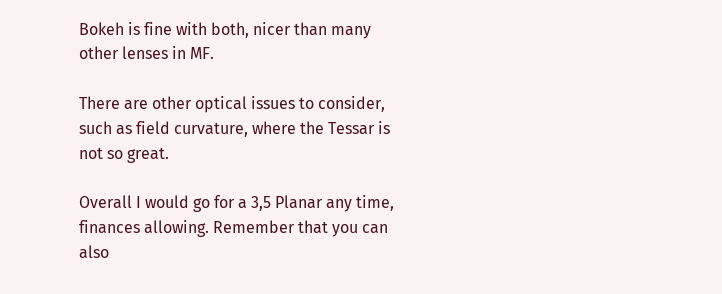Bokeh is fine with both, nicer than many other lenses in MF.

There are other optical issues to consider, such as field curvature, where the Tessar is not so great.

Overall I would go for a 3,5 Planar any time, finances allowing. Remember that you can also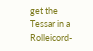get the Tessar in a Rolleicord-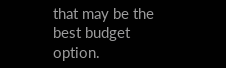that may be the best budget option.